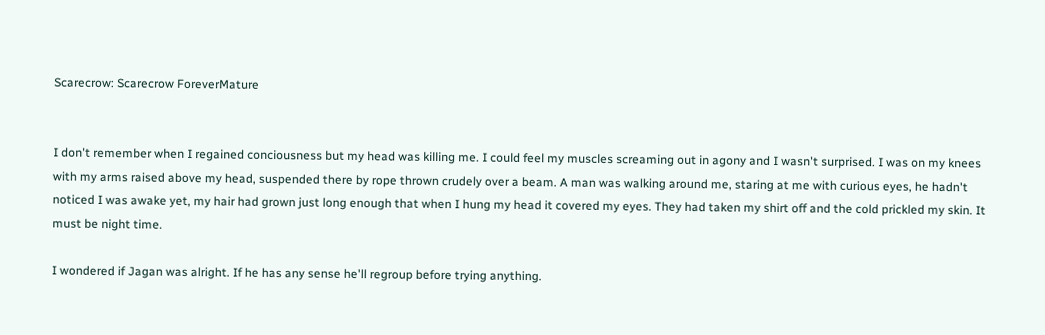Scarecrow: Scarecrow ForeverMature


I don't remember when I regained conciousness but my head was killing me. I could feel my muscles screaming out in agony and I wasn't surprised. I was on my knees with my arms raised above my head, suspended there by rope thrown crudely over a beam. A man was walking around me, staring at me with curious eyes, he hadn't noticed I was awake yet, my hair had grown just long enough that when I hung my head it covered my eyes. They had taken my shirt off and the cold prickled my skin. It must be night time.

I wondered if Jagan was alright. If he has any sense he'll regroup before trying anything.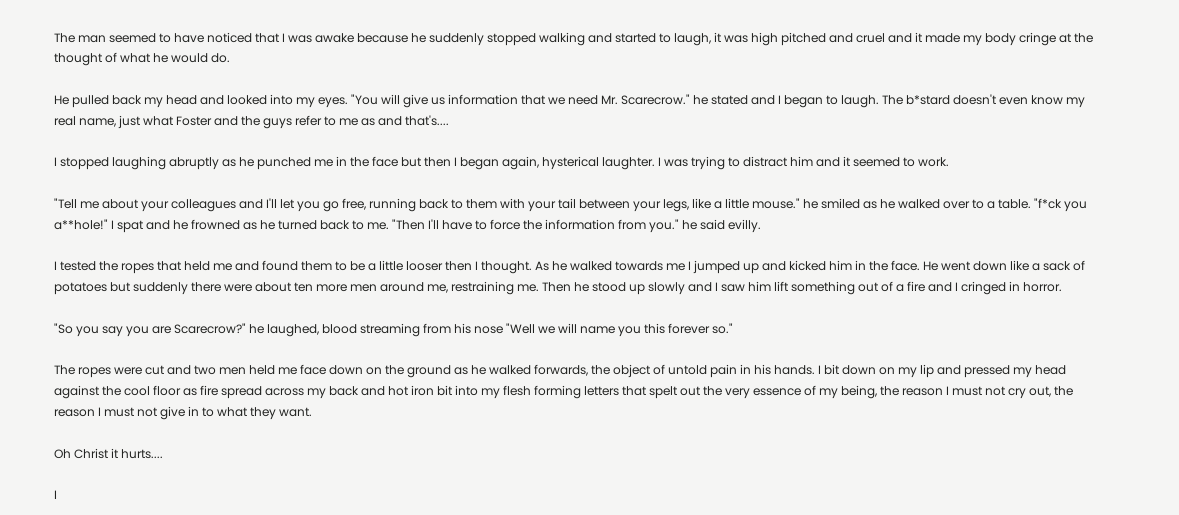The man seemed to have noticed that I was awake because he suddenly stopped walking and started to laugh, it was high pitched and cruel and it made my body cringe at the thought of what he would do.

He pulled back my head and looked into my eyes. "You will give us information that we need Mr. Scarecrow." he stated and I began to laugh. The b*stard doesn't even know my real name, just what Foster and the guys refer to me as and that's....

I stopped laughing abruptly as he punched me in the face but then I began again, hysterical laughter. I was trying to distract him and it seemed to work.

"Tell me about your colleagues and I'll let you go free, running back to them with your tail between your legs, like a little mouse." he smiled as he walked over to a table. "f*ck you a**hole!" I spat and he frowned as he turned back to me. "Then I'll have to force the information from you." he said evilly.

I tested the ropes that held me and found them to be a little looser then I thought. As he walked towards me I jumped up and kicked him in the face. He went down like a sack of potatoes but suddenly there were about ten more men around me, restraining me. Then he stood up slowly and I saw him lift something out of a fire and I cringed in horror.

"So you say you are Scarecrow?" he laughed, blood streaming from his nose "Well we will name you this forever so."

The ropes were cut and two men held me face down on the ground as he walked forwards, the object of untold pain in his hands. I bit down on my lip and pressed my head against the cool floor as fire spread across my back and hot iron bit into my flesh forming letters that spelt out the very essence of my being, the reason I must not cry out, the reason I must not give in to what they want.

Oh Christ it hurts....

I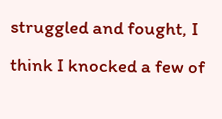struggled and fought, I think I knocked a few of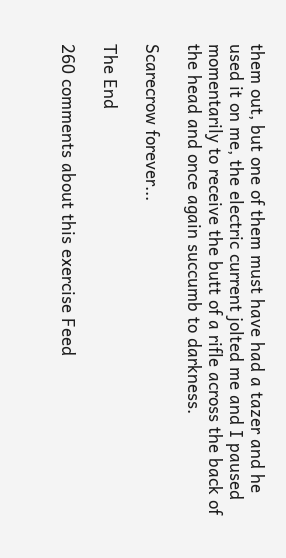them out, but one of them must have had a tazer and he used it on me, the electric current jolted me and I paused momentarily to receive the butt of a rifle across the back of the head and once again succumb to darkness.

Scarecrow forever...

The End

260 comments about this exercise Feed